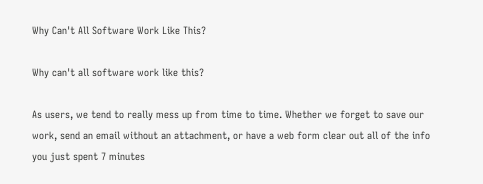Why Can't All Software Work Like This?

Why can't all software work like this?

As users, we tend to really mess up from time to time. Whether we forget to save our work, send an email without an attachment, or have a web form clear out all of the info you just spent 7 minutes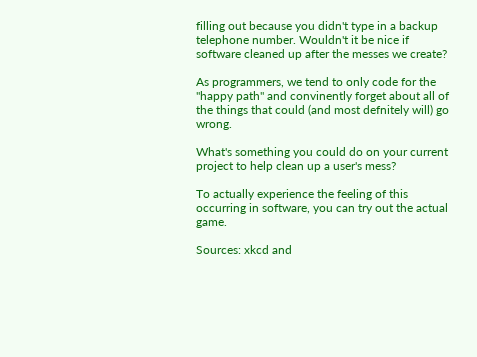filling out because you didn't type in a backup telephone number. Wouldn't it be nice if software cleaned up after the messes we create?

As programmers, we tend to only code for the "happy path" and convinently forget about all of the things that could (and most defnitely will) go wrong.

What's something you could do on your current project to help clean up a user's mess?

To actually experience the feeling of this occurring in software, you can try out the actual game.

Sources: xkcd and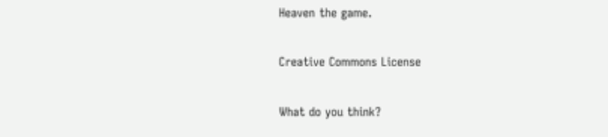Heaven the game.

Creative Commons License

What do you think?